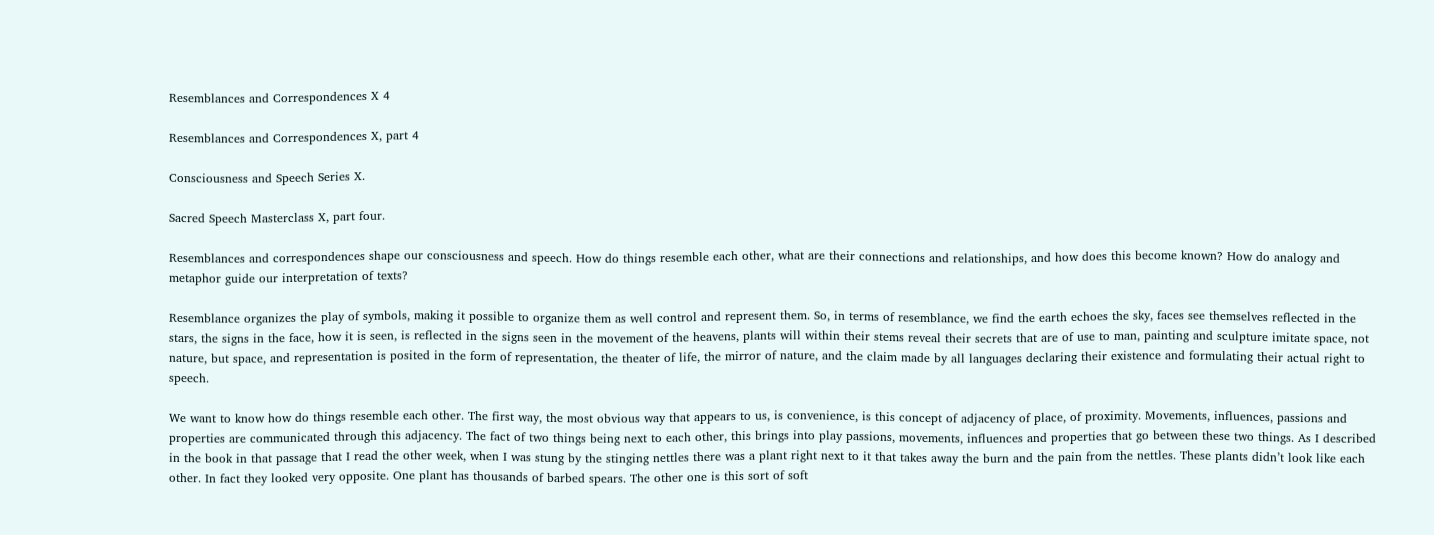Resemblances and Correspondences X 4

Resemblances and Correspondences X, part 4

Consciousness and Speech Series X.

Sacred Speech Masterclass X, part four.

Resemblances and correspondences shape our consciousness and speech. How do things resemble each other, what are their connections and relationships, and how does this become known? How do analogy and metaphor guide our interpretation of texts?

Resemblance organizes the play of symbols, making it possible to organize them as well control and represent them. So, in terms of resemblance, we find the earth echoes the sky, faces see themselves reflected in the stars, the signs in the face, how it is seen, is reflected in the signs seen in the movement of the heavens, plants will within their stems reveal their secrets that are of use to man, painting and sculpture imitate space, not nature, but space, and representation is posited in the form of representation, the theater of life, the mirror of nature, and the claim made by all languages declaring their existence and formulating their actual right to speech.

We want to know how do things resemble each other. The first way, the most obvious way that appears to us, is convenience, is this concept of adjacency of place, of proximity. Movements, influences, passions and properties are communicated through this adjacency. The fact of two things being next to each other, this brings into play passions, movements, influences and properties that go between these two things. As I described in the book in that passage that I read the other week, when I was stung by the stinging nettles there was a plant right next to it that takes away the burn and the pain from the nettles. These plants didn’t look like each other. In fact they looked very opposite. One plant has thousands of barbed spears. The other one is this sort of soft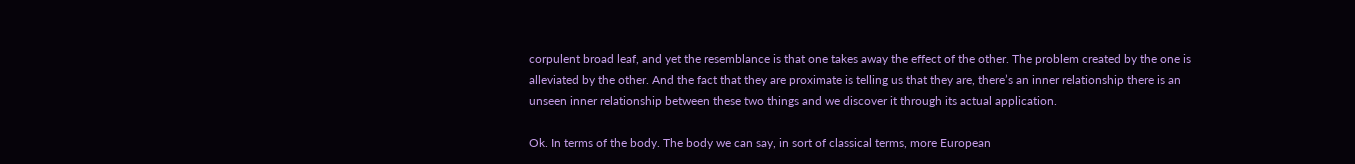corpulent broad leaf, and yet the resemblance is that one takes away the effect of the other. The problem created by the one is alleviated by the other. And the fact that they are proximate is telling us that they are, there’s an inner relationship there is an unseen inner relationship between these two things and we discover it through its actual application.

Ok. In terms of the body. The body we can say, in sort of classical terms, more European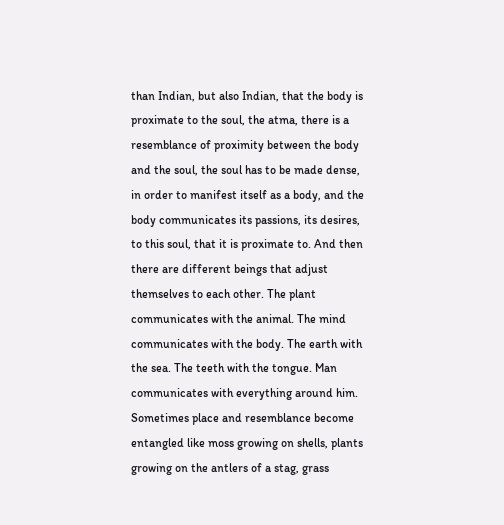than Indian, but also Indian, that the body is proximate to the soul, the atma, there is a resemblance of proximity between the body and the soul, the soul has to be made dense, in order to manifest itself as a body, and the body communicates its passions, its desires, to this soul, that it is proximate to. And then there are different beings that adjust themselves to each other. The plant communicates with the animal. The mind communicates with the body. The earth with the sea. The teeth with the tongue. Man communicates with everything around him. Sometimes place and resemblance become entangled like moss growing on shells, plants growing on the antlers of a stag, grass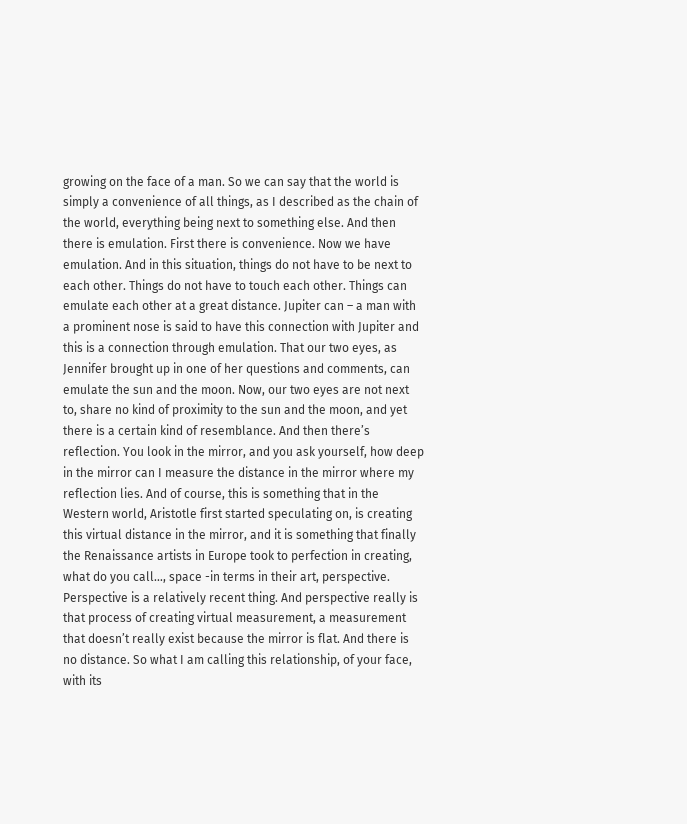growing on the face of a man. So we can say that the world is simply a convenience of all things, as I described as the chain of the world, everything being next to something else. And then there is emulation. First there is convenience. Now we have emulation. And in this situation, things do not have to be next to each other. Things do not have to touch each other. Things can emulate each other at a great distance. Jupiter can – a man with a prominent nose is said to have this connection with Jupiter and this is a connection through emulation. That our two eyes, as Jennifer brought up in one of her questions and comments, can emulate the sun and the moon. Now, our two eyes are not next to, share no kind of proximity to the sun and the moon, and yet there is a certain kind of resemblance. And then there’s reflection. You look in the mirror, and you ask yourself, how deep in the mirror can I measure the distance in the mirror where my reflection lies. And of course, this is something that in the Western world, Aristotle first started speculating on, is creating this virtual distance in the mirror, and it is something that finally the Renaissance artists in Europe took to perfection in creating, what do you call…, space -in terms in their art, perspective. Perspective is a relatively recent thing. And perspective really is that process of creating virtual measurement, a measurement that doesn’t really exist because the mirror is flat. And there is no distance. So what I am calling this relationship, of your face, with its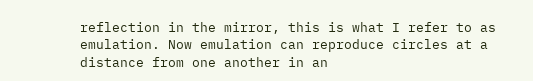reflection in the mirror, this is what I refer to as emulation. Now emulation can reproduce circles at a distance from one another in an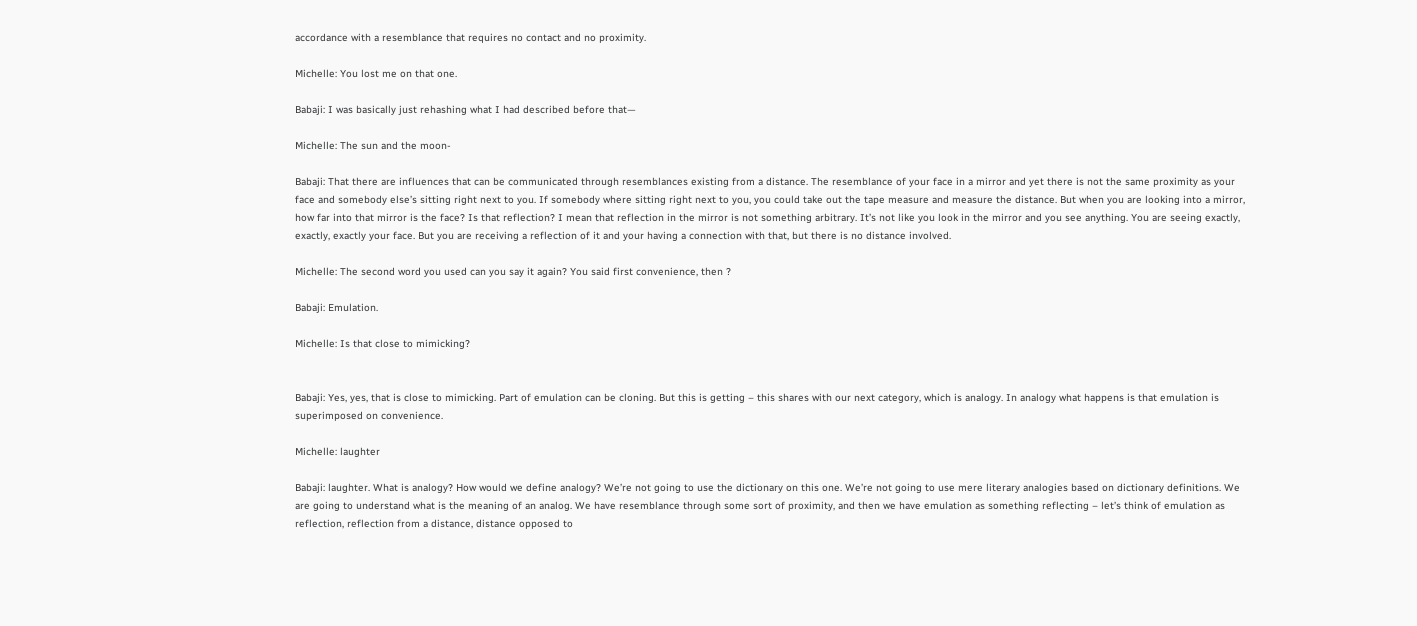accordance with a resemblance that requires no contact and no proximity.

Michelle: You lost me on that one.

Babaji: I was basically just rehashing what I had described before that—

Michelle: The sun and the moon-

Babaji: That there are influences that can be communicated through resemblances existing from a distance. The resemblance of your face in a mirror and yet there is not the same proximity as your face and somebody else’s sitting right next to you. If somebody where sitting right next to you, you could take out the tape measure and measure the distance. But when you are looking into a mirror, how far into that mirror is the face? Is that reflection? I mean that reflection in the mirror is not something arbitrary. It’s not like you look in the mirror and you see anything. You are seeing exactly, exactly, exactly your face. But you are receiving a reflection of it and your having a connection with that, but there is no distance involved.

Michelle: The second word you used can you say it again? You said first convenience, then ?

Babaji: Emulation.

Michelle: Is that close to mimicking?


Babaji: Yes, yes, that is close to mimicking. Part of emulation can be cloning. But this is getting – this shares with our next category, which is analogy. In analogy what happens is that emulation is superimposed on convenience.

Michelle: laughter

Babaji: laughter. What is analogy? How would we define analogy? We’re not going to use the dictionary on this one. We’re not going to use mere literary analogies based on dictionary definitions. We are going to understand what is the meaning of an analog. We have resemblance through some sort of proximity, and then we have emulation as something reflecting – let’s think of emulation as reflection, reflection from a distance, distance opposed to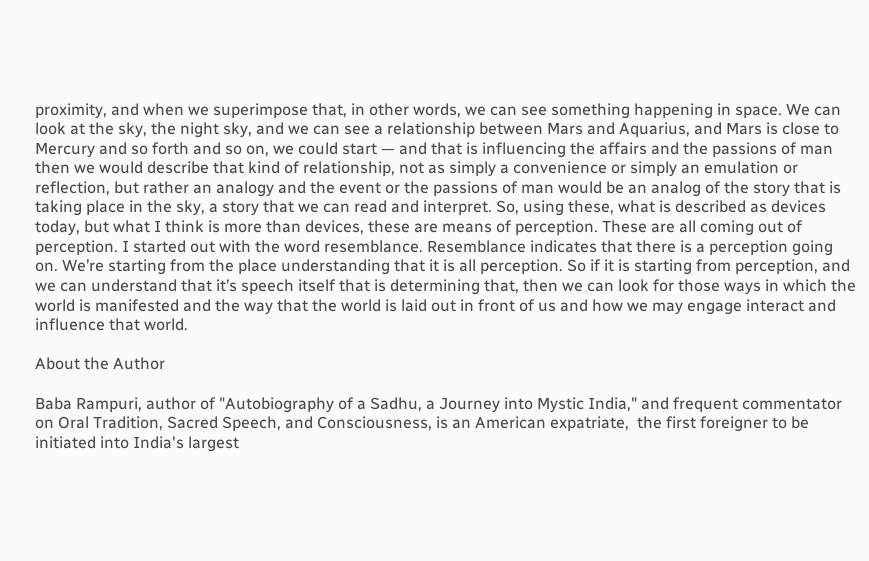proximity, and when we superimpose that, in other words, we can see something happening in space. We can look at the sky, the night sky, and we can see a relationship between Mars and Aquarius, and Mars is close to Mercury and so forth and so on, we could start — and that is influencing the affairs and the passions of man then we would describe that kind of relationship, not as simply a convenience or simply an emulation or reflection, but rather an analogy and the event or the passions of man would be an analog of the story that is taking place in the sky, a story that we can read and interpret. So, using these, what is described as devices today, but what I think is more than devices, these are means of perception. These are all coming out of perception. I started out with the word resemblance. Resemblance indicates that there is a perception going on. We’re starting from the place understanding that it is all perception. So if it is starting from perception, and we can understand that it’s speech itself that is determining that, then we can look for those ways in which the world is manifested and the way that the world is laid out in front of us and how we may engage interact and influence that world.

About the Author

Baba Rampuri, author of "Autobiography of a Sadhu, a Journey into Mystic India," and frequent commentator on Oral Tradition, Sacred Speech, and Consciousness, is an American expatriate,  the first foreigner to be initiated into India's largest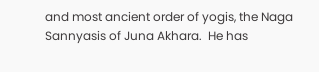and most ancient order of yogis, the Naga Sannyasis of Juna Akhara.  He has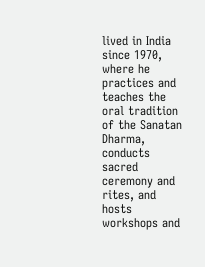lived in India since 1970, where he practices and teaches the oral tradition of the Sanatan Dharma, conducts sacred ceremony and rites, and hosts workshops and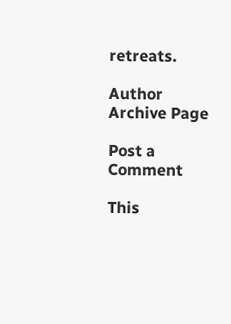retreats.

Author Archive Page

Post a Comment

This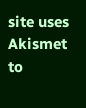site uses Akismet to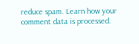reduce spam. Learn how your comment data is processed.